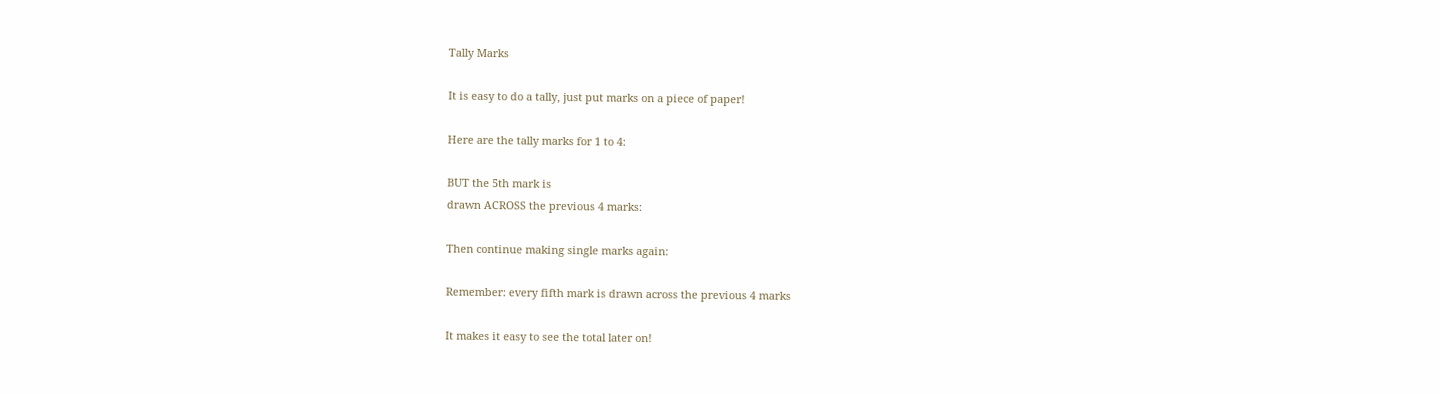Tally Marks

It is easy to do a tally, just put marks on a piece of paper!

Here are the tally marks for 1 to 4:

BUT the 5th mark is
drawn ACROSS the previous 4 marks:

Then continue making single marks again:

Remember: every fifth mark is drawn across the previous 4 marks

It makes it easy to see the total later on!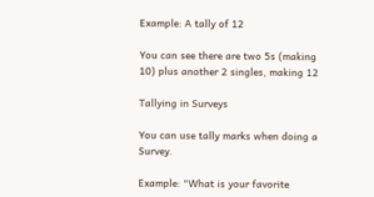Example: A tally of 12

You can see there are two 5s (making 10) plus another 2 singles, making 12

Tallying in Surveys

You can use tally marks when doing a Survey.

Example: "What is your favorite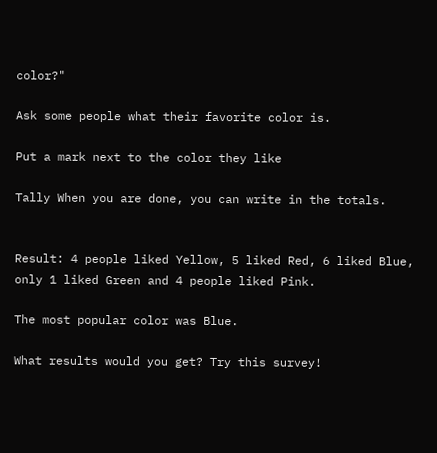color?"

Ask some people what their favorite color is.

Put a mark next to the color they like

Tally When you are done, you can write in the totals.


Result: 4 people liked Yellow, 5 liked Red, 6 liked Blue, only 1 liked Green and 4 people liked Pink.

The most popular color was Blue.

What results would you get? Try this survey!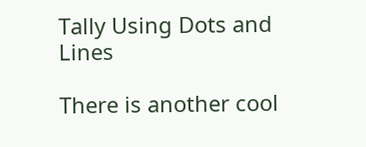Tally Using Dots and Lines

There is another cool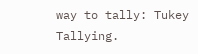way to tally: Tukey Tallying.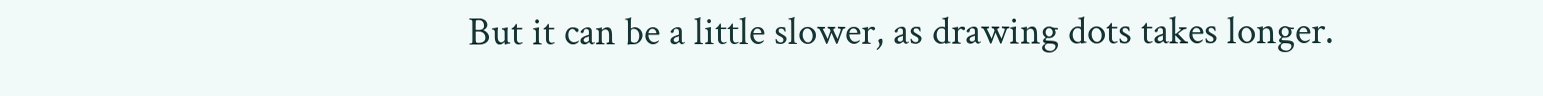But it can be a little slower, as drawing dots takes longer.